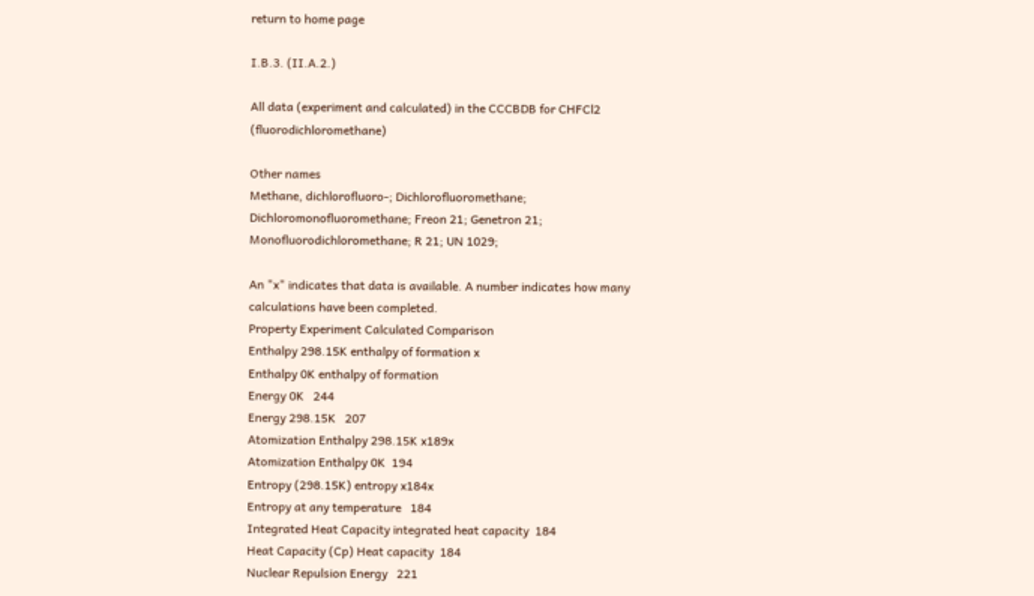return to home page

I.B.3. (II.A.2.)

All data (experiment and calculated) in the CCCBDB for CHFCl2 (fluorodichloromethane)

Other names
Methane, dichlorofluoro-; Dichlorofluoromethane; Dichloromonofluoromethane; Freon 21; Genetron 21; Monofluorodichloromethane; R 21; UN 1029;

An "x" indicates that data is available. A number indicates how many calculations have been completed.
Property Experiment Calculated Comparison
Enthalpy 298.15K enthalpy of formation x
Enthalpy 0K enthalpy of formation
Energy 0K   244
Energy 298.15K   207
Atomization Enthalpy 298.15K x189x
Atomization Enthalpy 0K  194
Entropy (298.15K) entropy x184x
Entropy at any temperature   184
Integrated Heat Capacity integrated heat capacity  184
Heat Capacity (Cp) Heat capacity  184
Nuclear Repulsion Energy   221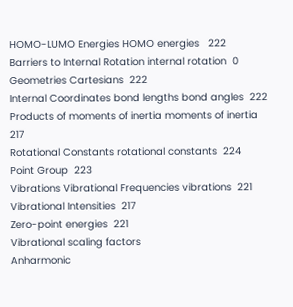HOMO-LUMO Energies HOMO energies   222
Barriers to Internal Rotation internal rotation  0
Geometries Cartesians  222
Internal Coordinates bond lengths bond angles  222
Products of moments of inertia moments of inertia  217
Rotational Constants rotational constants  224
Point Group  223
Vibrations Vibrational Frequencies vibrations  221
Vibrational Intensities  217
Zero-point energies  221
Vibrational scaling factors
Anharmonic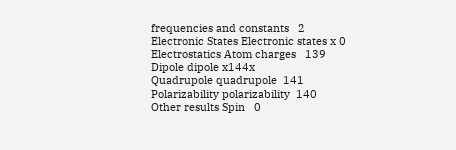frequencies and constants   2
Electronic States Electronic states x 0
Electrostatics Atom charges   139
Dipole dipole x144x
Quadrupole quadrupole  141
Polarizability polarizability  140
Other results Spin   0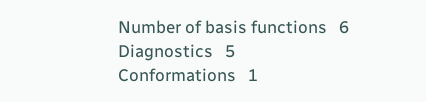Number of basis functions   6
Diagnostics   5
Conformations   1